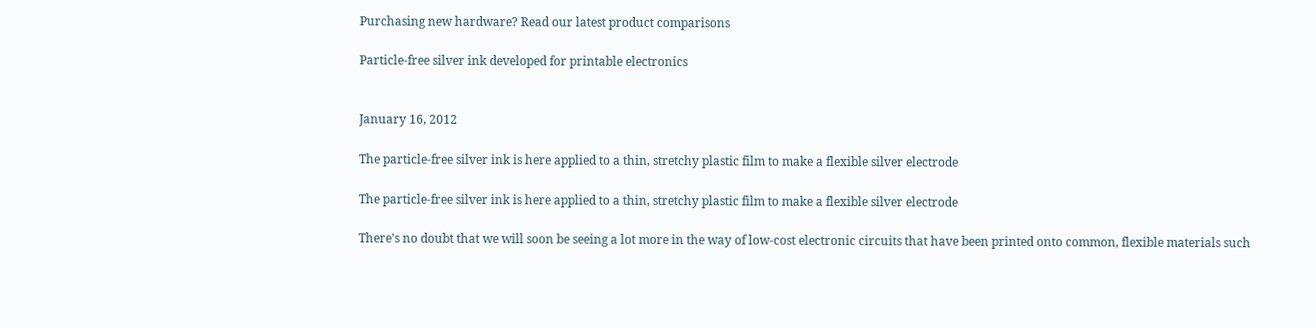Purchasing new hardware? Read our latest product comparisons

Particle-free silver ink developed for printable electronics


January 16, 2012

The particle-free silver ink is here applied to a thin, stretchy plastic film to make a flexible silver electrode

The particle-free silver ink is here applied to a thin, stretchy plastic film to make a flexible silver electrode

There's no doubt that we will soon be seeing a lot more in the way of low-cost electronic circuits that have been printed onto common, flexible materials such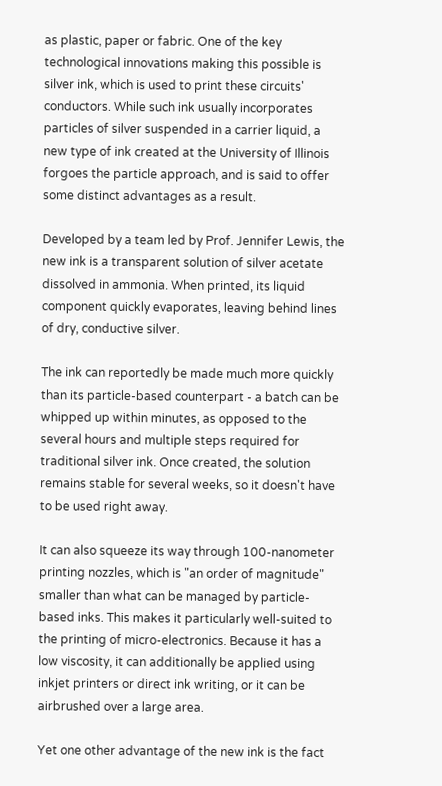as plastic, paper or fabric. One of the key technological innovations making this possible is silver ink, which is used to print these circuits' conductors. While such ink usually incorporates particles of silver suspended in a carrier liquid, a new type of ink created at the University of Illinois forgoes the particle approach, and is said to offer some distinct advantages as a result.

Developed by a team led by Prof. Jennifer Lewis, the new ink is a transparent solution of silver acetate dissolved in ammonia. When printed, its liquid component quickly evaporates, leaving behind lines of dry, conductive silver.

The ink can reportedly be made much more quickly than its particle-based counterpart - a batch can be whipped up within minutes, as opposed to the several hours and multiple steps required for traditional silver ink. Once created, the solution remains stable for several weeks, so it doesn't have to be used right away.

It can also squeeze its way through 100-nanometer printing nozzles, which is "an order of magnitude" smaller than what can be managed by particle-based inks. This makes it particularly well-suited to the printing of micro-electronics. Because it has a low viscosity, it can additionally be applied using inkjet printers or direct ink writing, or it can be airbrushed over a large area.

Yet one other advantage of the new ink is the fact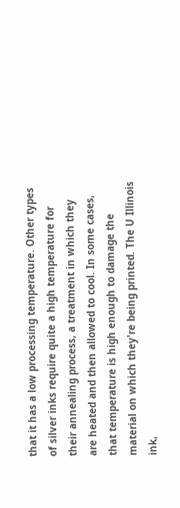that it has a low processing temperature. Other types of silver inks require quite a high temperature for their annealing process, a treatment in which they are heated and then allowed to cool. In some cases, that temperature is high enough to damage the material on which they're being printed. The U Illinois ink,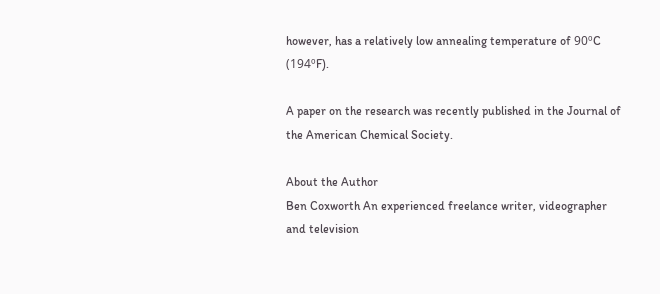however, has a relatively low annealing temperature of 90ºC (194ºF).

A paper on the research was recently published in the Journal of the American Chemical Society.

About the Author
Ben Coxworth An experienced freelance writer, videographer and television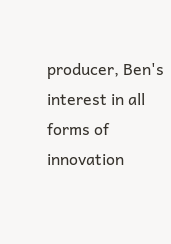producer, Ben's interest in all forms of innovation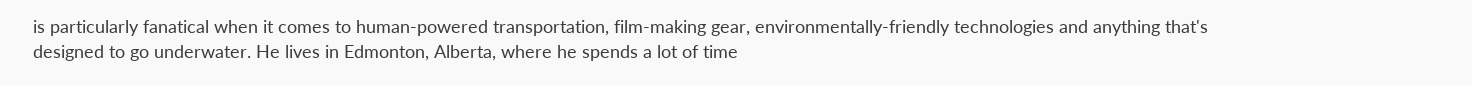is particularly fanatical when it comes to human-powered transportation, film-making gear, environmentally-friendly technologies and anything that's designed to go underwater. He lives in Edmonton, Alberta, where he spends a lot of time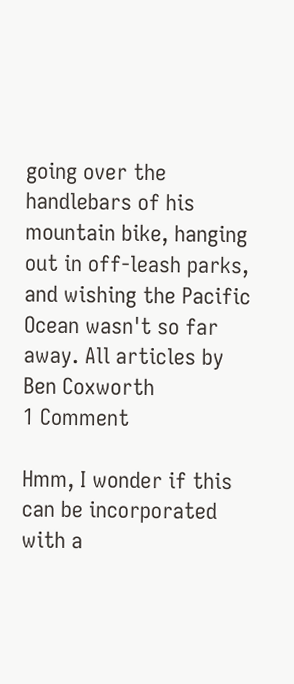going over the handlebars of his mountain bike, hanging out in off-leash parks, and wishing the Pacific Ocean wasn't so far away. All articles by Ben Coxworth
1 Comment

Hmm, I wonder if this can be incorporated with a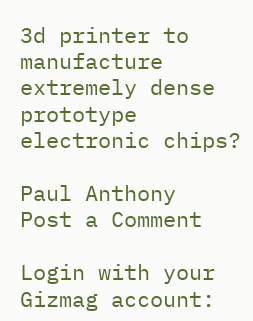3d printer to manufacture extremely dense prototype electronic chips?

Paul Anthony
Post a Comment

Login with your Gizmag account: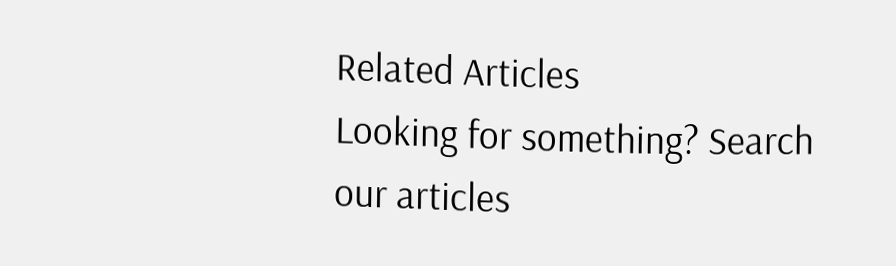Related Articles
Looking for something? Search our articles